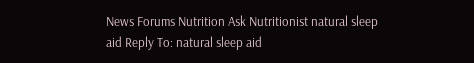News Forums Nutrition Ask Nutritionist natural sleep aid Reply To: natural sleep aid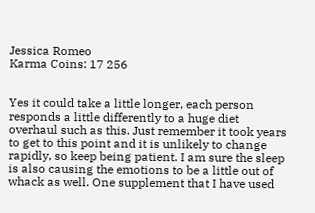Jessica Romeo
Karma Coins: 17 256


Yes it could take a little longer, each person responds a little differently to a huge diet overhaul such as this. Just remember it took years to get to this point and it is unlikely to change rapidly, so keep being patient. I am sure the sleep is also causing the emotions to be a little out of whack as well. One supplement that I have used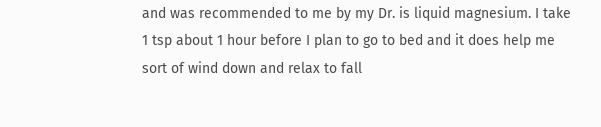and was recommended to me by my Dr. is liquid magnesium. I take 1 tsp about 1 hour before I plan to go to bed and it does help me sort of wind down and relax to fall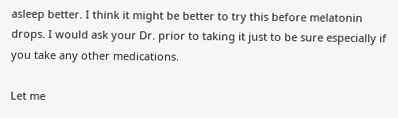asleep better. I think it might be better to try this before melatonin drops. I would ask your Dr. prior to taking it just to be sure especially if you take any other medications.

Let me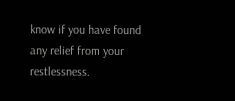know if you have found any relief from your restlessness.